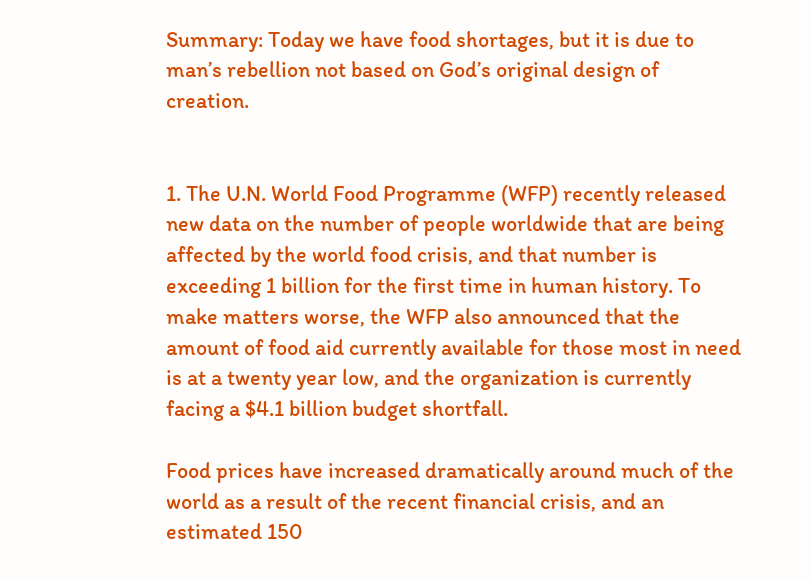Summary: Today we have food shortages, but it is due to man’s rebellion not based on God’s original design of creation.


1. The U.N. World Food Programme (WFP) recently released new data on the number of people worldwide that are being affected by the world food crisis, and that number is exceeding 1 billion for the first time in human history. To make matters worse, the WFP also announced that the amount of food aid currently available for those most in need is at a twenty year low, and the organization is currently facing a $4.1 billion budget shortfall.

Food prices have increased dramatically around much of the world as a result of the recent financial crisis, and an estimated 150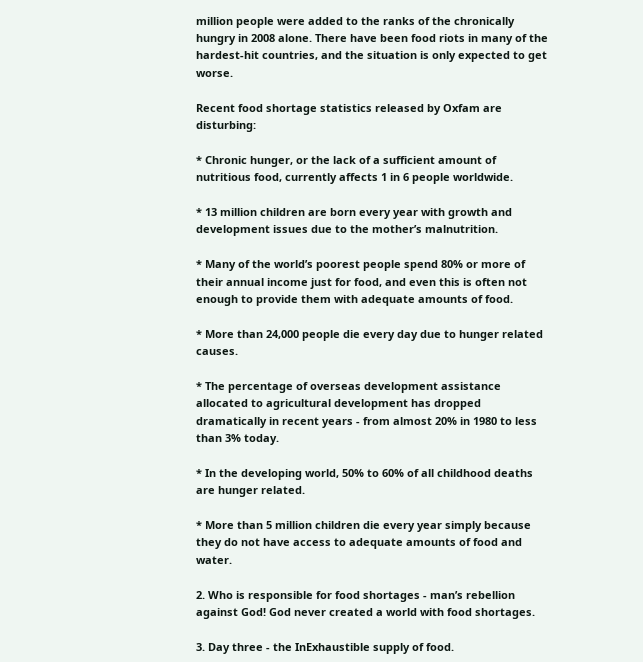million people were added to the ranks of the chronically hungry in 2008 alone. There have been food riots in many of the hardest-hit countries, and the situation is only expected to get worse.

Recent food shortage statistics released by Oxfam are disturbing:

* Chronic hunger, or the lack of a sufficient amount of nutritious food, currently affects 1 in 6 people worldwide.

* 13 million children are born every year with growth and development issues due to the mother’s malnutrition.

* Many of the world’s poorest people spend 80% or more of their annual income just for food, and even this is often not enough to provide them with adequate amounts of food.

* More than 24,000 people die every day due to hunger related causes.

* The percentage of overseas development assistance allocated to agricultural development has dropped dramatically in recent years - from almost 20% in 1980 to less than 3% today.

* In the developing world, 50% to 60% of all childhood deaths are hunger related.

* More than 5 million children die every year simply because they do not have access to adequate amounts of food and water.

2. Who is responsible for food shortages - man’s rebellion against God! God never created a world with food shortages.

3. Day three - the InExhaustible supply of food.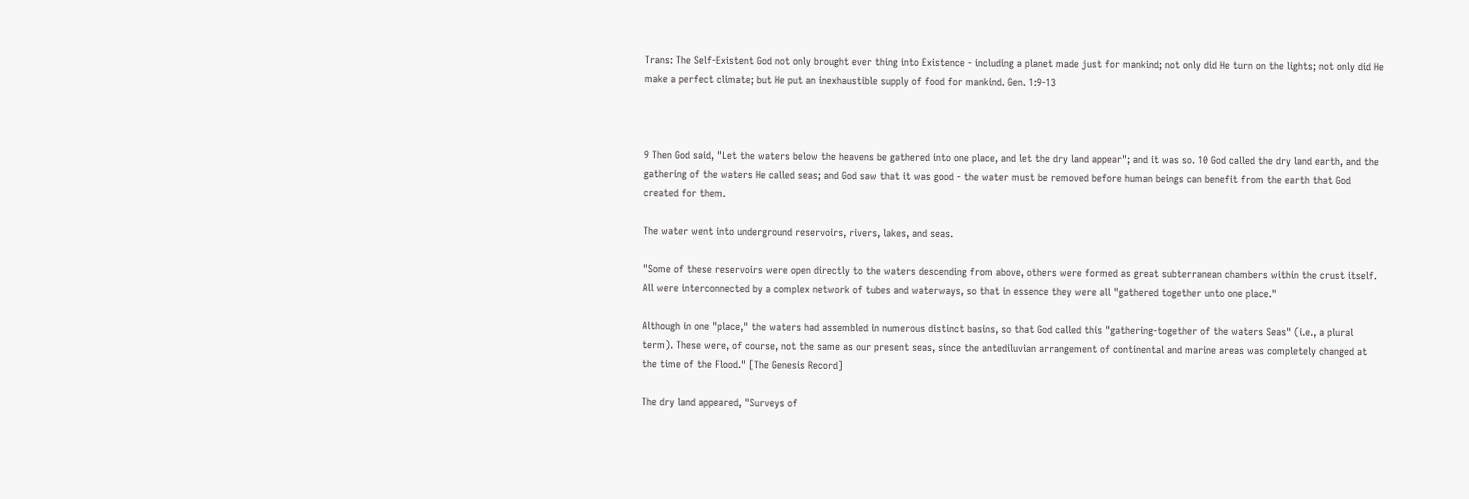Trans: The Self-Existent God not only brought ever thing into Existence - including a planet made just for mankind; not only did He turn on the lights; not only did He make a perfect climate; but He put an inexhaustible supply of food for mankind. Gen. 1:9-13



9 Then God said, "Let the waters below the heavens be gathered into one place, and let the dry land appear"; and it was so. 10 God called the dry land earth, and the gathering of the waters He called seas; and God saw that it was good - the water must be removed before human beings can benefit from the earth that God created for them.

The water went into underground reservoirs, rivers, lakes, and seas.

"Some of these reservoirs were open directly to the waters descending from above, others were formed as great subterranean chambers within the crust itself. All were interconnected by a complex network of tubes and waterways, so that in essence they were all "gathered together unto one place."

Although in one "place," the waters had assembled in numerous distinct basins, so that God called this "gathering-together of the waters Seas" (i.e., a plural term). These were, of course, not the same as our present seas, since the antediluvian arrangement of continental and marine areas was completely changed at the time of the Flood." [The Genesis Record]

The dry land appeared, "Surveys of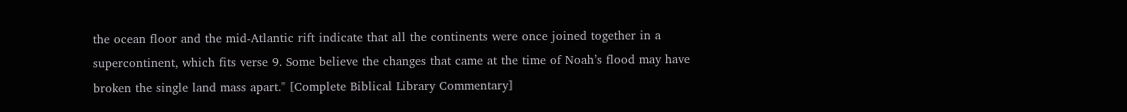the ocean floor and the mid-Atlantic rift indicate that all the continents were once joined together in a supercontinent, which fits verse 9. Some believe the changes that came at the time of Noah’s flood may have broken the single land mass apart." [Complete Biblical Library Commentary]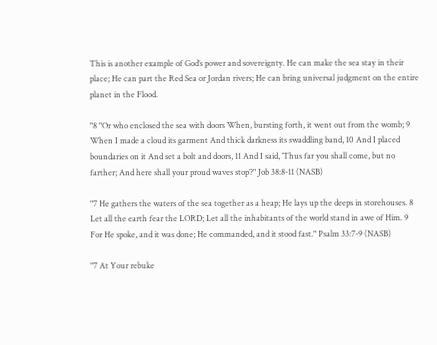This is another example of God’s power and sovereignty. He can make the sea stay in their place; He can part the Red Sea or Jordan rivers; He can bring universal judgment on the entire planet in the Flood.

"8 "Or who enclosed the sea with doors When, bursting forth, it went out from the womb; 9 When I made a cloud its garment And thick darkness its swaddling band, 10 And I placed boundaries on it And set a bolt and doors, 11 And I said, ’Thus far you shall come, but no farther; And here shall your proud waves stop’?" Job 38:8-11 (NASB)

"7 He gathers the waters of the sea together as a heap; He lays up the deeps in storehouses. 8 Let all the earth fear the LORD; Let all the inhabitants of the world stand in awe of Him. 9 For He spoke, and it was done; He commanded, and it stood fast." Psalm 33:7-9 (NASB)

"7 At Your rebuke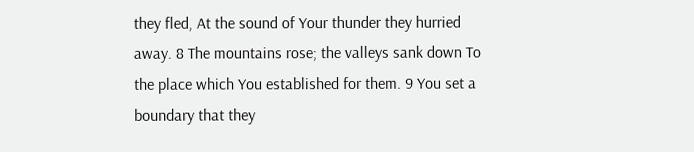they fled, At the sound of Your thunder they hurried away. 8 The mountains rose; the valleys sank down To the place which You established for them. 9 You set a boundary that they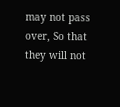may not pass over, So that they will not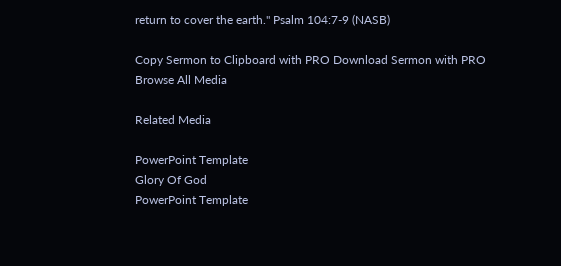return to cover the earth." Psalm 104:7-9 (NASB)

Copy Sermon to Clipboard with PRO Download Sermon with PRO
Browse All Media

Related Media

PowerPoint Template
Glory Of God
PowerPoint Template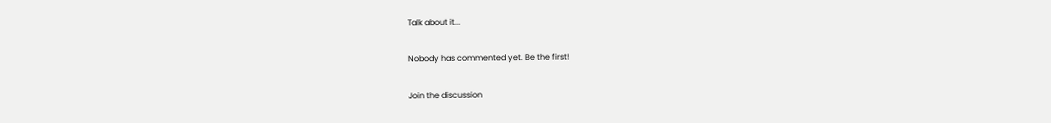Talk about it...

Nobody has commented yet. Be the first!

Join the discussion